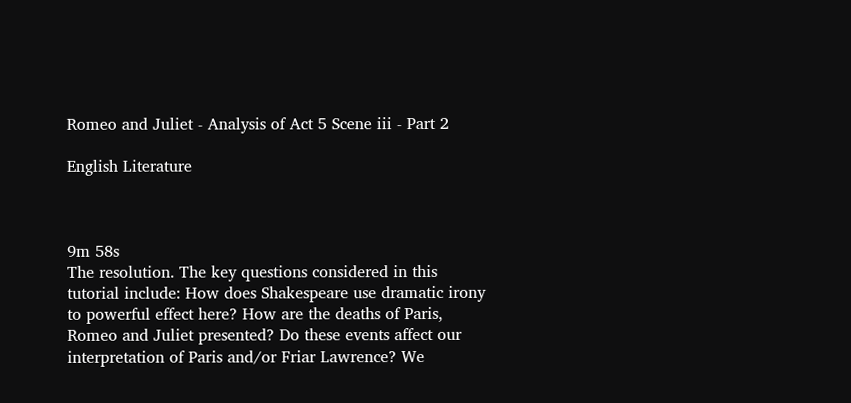Romeo and Juliet - Analysis of Act 5 Scene iii - Part 2

English Literature



9m 58s
The resolution. The key questions considered in this tutorial include: How does Shakespeare use dramatic irony to powerful effect here? How are the deaths of Paris, Romeo and Juliet presented? Do these events affect our interpretation of Paris and/or Friar Lawrence? We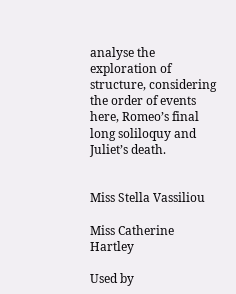analyse the exploration of structure, considering the order of events here, Romeo’s final long soliloquy and Juliet’s death.


Miss Stella Vassiliou

Miss Catherine Hartley

Used by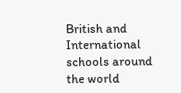British and International schools around the world